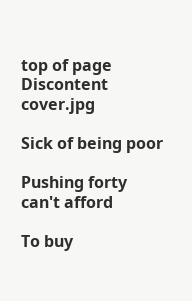top of page
Discontent cover.jpg

Sick of being poor

Pushing forty can't afford

To buy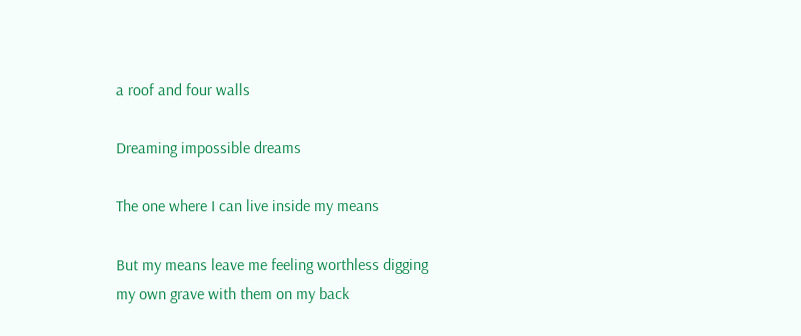a roof and four walls

Dreaming impossible dreams

The one where I can live inside my means

But my means leave me feeling worthless digging my own grave with them on my back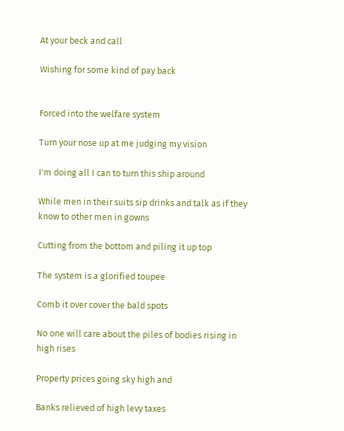At your beck and call

Wishing for some kind of pay back


Forced into the welfare system

Turn your nose up at me judging my vision

I'm doing all I can to turn this ship around

While men in their suits sip drinks and talk as if they know to other men in gowns

Cutting from the bottom and piling it up top

The system is a glorified toupee

Comb it over cover the bald spots

No one will care about the piles of bodies rising in high rises

Property prices going sky high and

Banks relieved of high levy taxes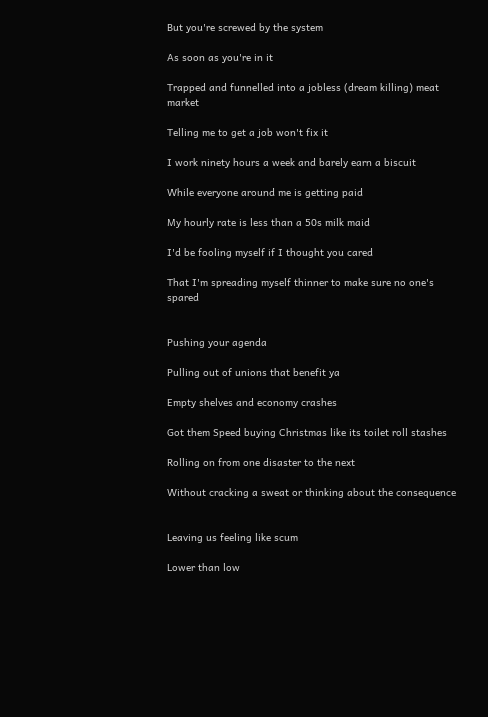But you're screwed by the system

As soon as you're in it

Trapped and funnelled into a jobless (dream killing) meat market

Telling me to get a job won't fix it

I work ninety hours a week and barely earn a biscuit

While everyone around me is getting paid

My hourly rate is less than a 50s milk maid

I'd be fooling myself if I thought you cared

That I'm spreading myself thinner to make sure no one's spared


Pushing your agenda

Pulling out of unions that benefit ya

Empty shelves and economy crashes

Got them Speed buying Christmas like its toilet roll stashes

Rolling on from one disaster to the next

Without cracking a sweat or thinking about the consequence


Leaving us feeling like scum

Lower than low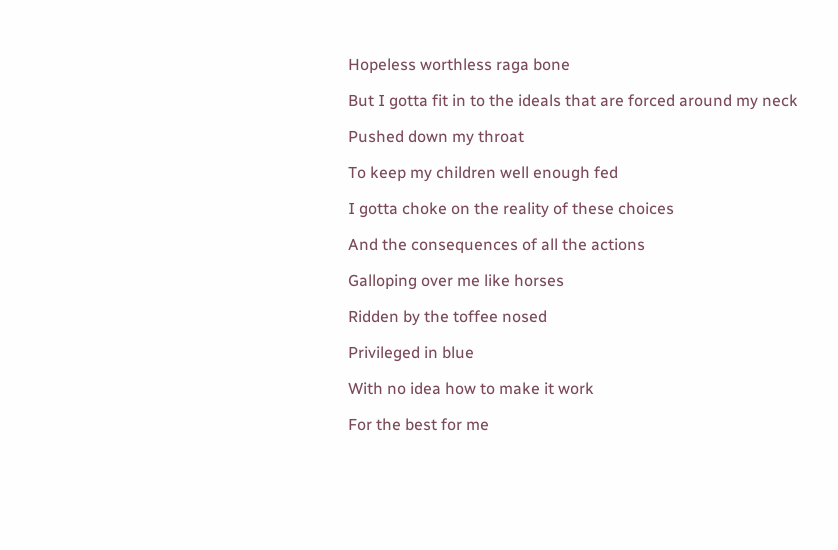Hopeless worthless raga bone

But I gotta fit in to the ideals that are forced around my neck

Pushed down my throat

To keep my children well enough fed

I gotta choke on the reality of these choices

And the consequences of all the actions

Galloping over me like horses

Ridden by the toffee nosed

Privileged in blue

With no idea how to make it work

For the best for me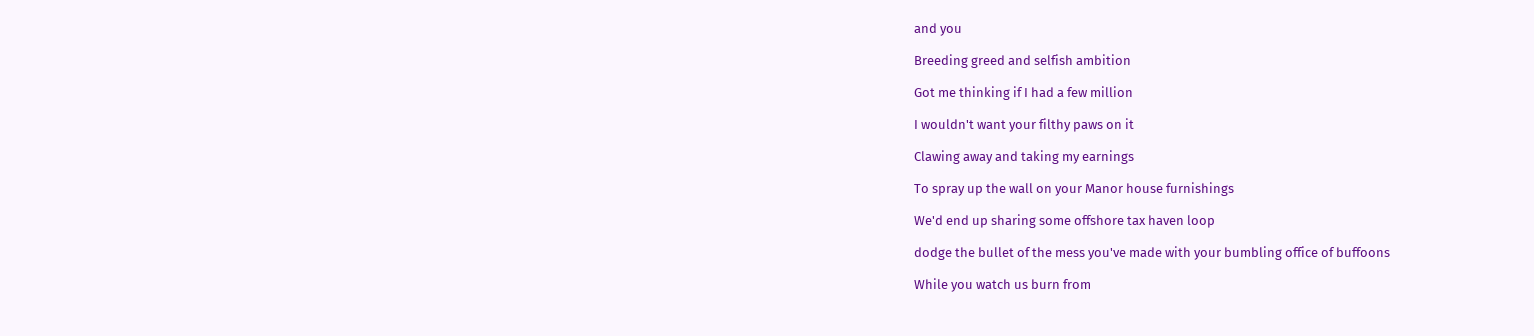and you

Breeding greed and selfish ambition

Got me thinking if I had a few million

I wouldn't want your filthy paws on it

Clawing away and taking my earnings

To spray up the wall on your Manor house furnishings

We'd end up sharing some offshore tax haven loop

dodge the bullet of the mess you've made with your bumbling office of buffoons

While you watch us burn from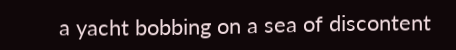a yacht bobbing on a sea of discontent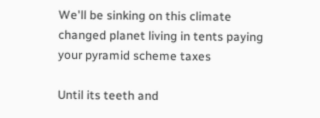We'll be sinking on this climate changed planet living in tents paying your pyramid scheme taxes

Until its teeth and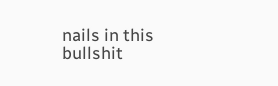nails in this bullshit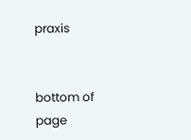praxis


bottom of page